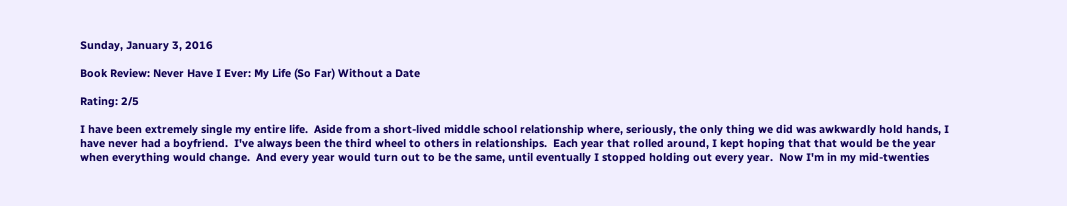Sunday, January 3, 2016

Book Review: Never Have I Ever: My Life (So Far) Without a Date

Rating: 2/5

I have been extremely single my entire life.  Aside from a short-lived middle school relationship where, seriously, the only thing we did was awkwardly hold hands, I have never had a boyfriend.  I've always been the third wheel to others in relationships.  Each year that rolled around, I kept hoping that that would be the year when everything would change.  And every year would turn out to be the same, until eventually I stopped holding out every year.  Now I'm in my mid-twenties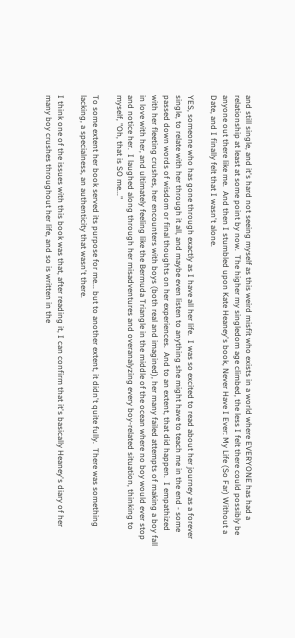and still single, and it's hard not seeing myself as this weird misfit who exists in a world where EVERYONE has had a relationship at least at some point by now.  The higher my singledom age climbed, the less I felt there could possibly be anyone out there like me.  And then I stumbled upon Kate Heaney's book, Never Have I Ever: My Life (So Far) Without a Date, and I finally felt that I wasn't alone.

YES, someone who has gone through exactly as I have all her life.  I was so excited to read about her journey as a forever single, to relate with her through it all, and maybe even listen to anything she might have to teach me in the end - some passed down words of wisdom or final thoughts on her experiences.  And to an extent, that did happen.  I empathized with her fleeting crushes, her encounters with boys (both real and imagined), her many failed attempts of making a boy fall in love with her, and ultimately feeling like the Bermuda Triangle in the middle of the ocean where no boy would ever stop and notice her.  I laughed along through her misadventures and overanalyzing every boy-related situation, thinking to myself, "Oh, that is SO me..."

To some extent her book served its purpose for me... but to another extent, it didn't quite fully.  There was something lacking, a specialness, an authenticity that wasn't there.

I think one of the issues with this book was that, after reading it, I can confirm that it's basically Heaney's diary of her many boy crushes throughout her life, and so is written in the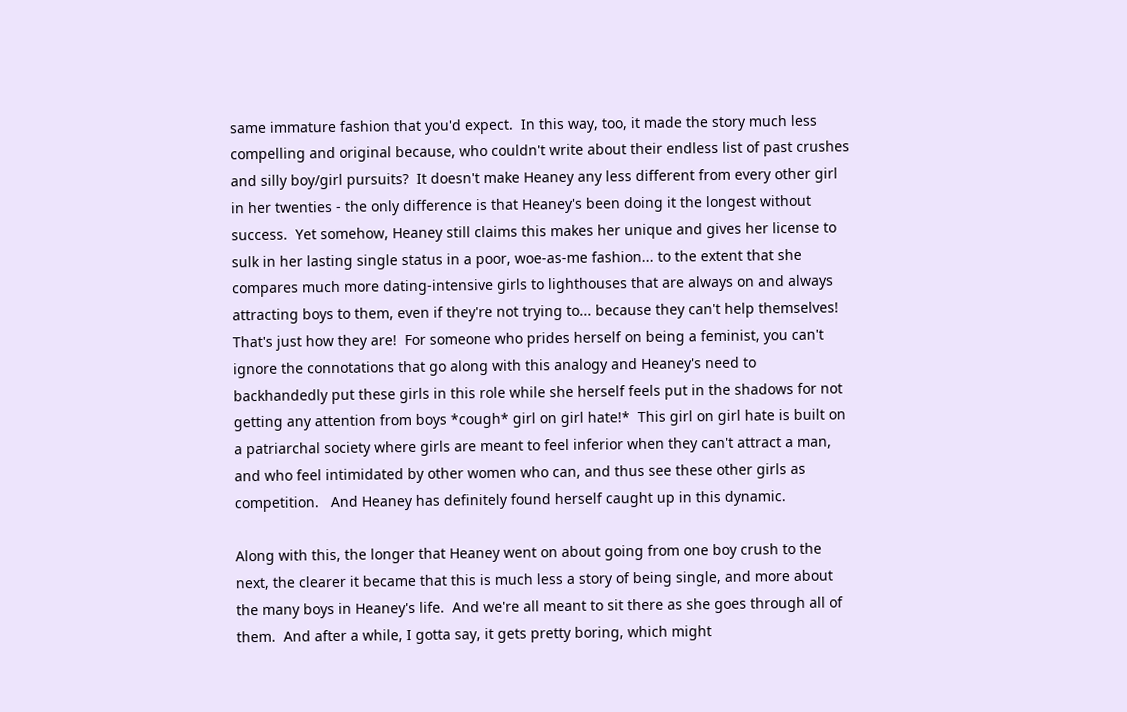same immature fashion that you'd expect.  In this way, too, it made the story much less compelling and original because, who couldn't write about their endless list of past crushes and silly boy/girl pursuits?  It doesn't make Heaney any less different from every other girl in her twenties - the only difference is that Heaney's been doing it the longest without success.  Yet somehow, Heaney still claims this makes her unique and gives her license to sulk in her lasting single status in a poor, woe-as-me fashion... to the extent that she compares much more dating-intensive girls to lighthouses that are always on and always attracting boys to them, even if they're not trying to... because they can't help themselves!  That's just how they are!  For someone who prides herself on being a feminist, you can't ignore the connotations that go along with this analogy and Heaney's need to backhandedly put these girls in this role while she herself feels put in the shadows for not getting any attention from boys *cough* girl on girl hate!*  This girl on girl hate is built on a patriarchal society where girls are meant to feel inferior when they can't attract a man, and who feel intimidated by other women who can, and thus see these other girls as competition.   And Heaney has definitely found herself caught up in this dynamic.

Along with this, the longer that Heaney went on about going from one boy crush to the next, the clearer it became that this is much less a story of being single, and more about the many boys in Heaney's life.  And we're all meant to sit there as she goes through all of them.  And after a while, I gotta say, it gets pretty boring, which might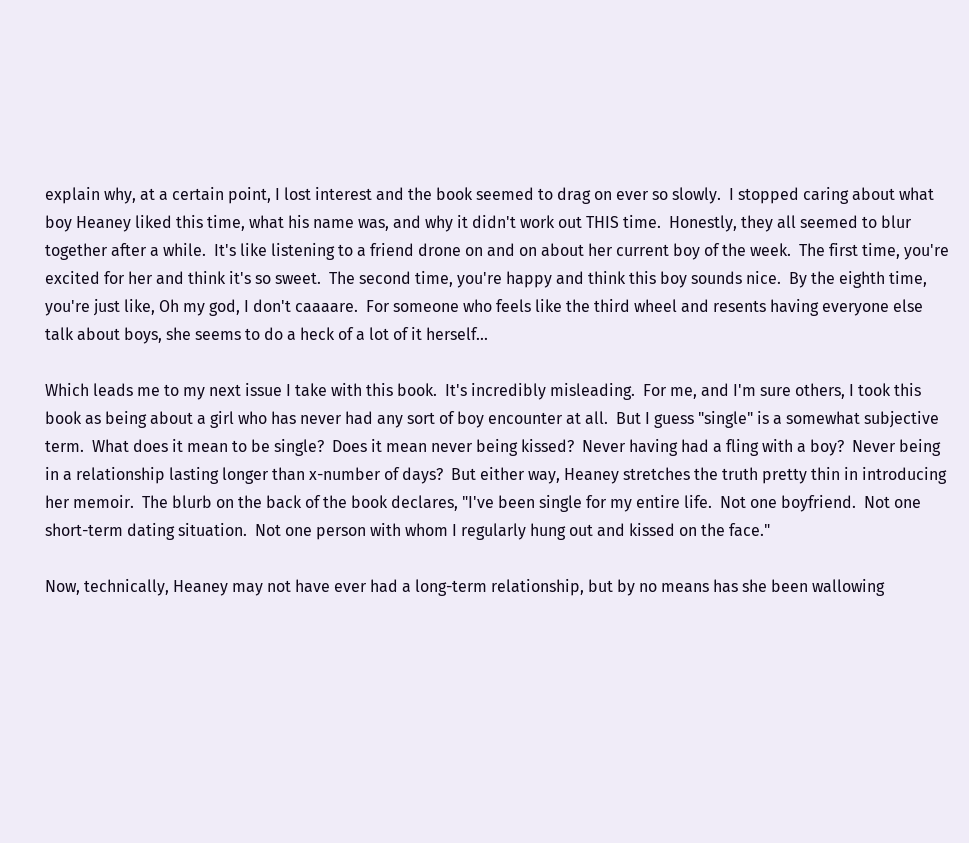explain why, at a certain point, I lost interest and the book seemed to drag on ever so slowly.  I stopped caring about what boy Heaney liked this time, what his name was, and why it didn't work out THIS time.  Honestly, they all seemed to blur together after a while.  It's like listening to a friend drone on and on about her current boy of the week.  The first time, you're excited for her and think it's so sweet.  The second time, you're happy and think this boy sounds nice.  By the eighth time, you're just like, Oh my god, I don't caaaare.  For someone who feels like the third wheel and resents having everyone else talk about boys, she seems to do a heck of a lot of it herself...

Which leads me to my next issue I take with this book.  It's incredibly misleading.  For me, and I'm sure others, I took this book as being about a girl who has never had any sort of boy encounter at all.  But I guess "single" is a somewhat subjective term.  What does it mean to be single?  Does it mean never being kissed?  Never having had a fling with a boy?  Never being in a relationship lasting longer than x-number of days?  But either way, Heaney stretches the truth pretty thin in introducing her memoir.  The blurb on the back of the book declares, "I've been single for my entire life.  Not one boyfriend.  Not one short-term dating situation.  Not one person with whom I regularly hung out and kissed on the face."

Now, technically, Heaney may not have ever had a long-term relationship, but by no means has she been wallowing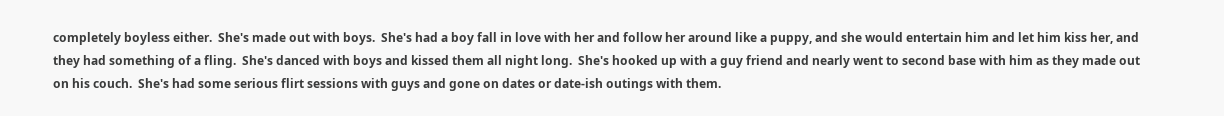completely boyless either.  She's made out with boys.  She's had a boy fall in love with her and follow her around like a puppy, and she would entertain him and let him kiss her, and they had something of a fling.  She's danced with boys and kissed them all night long.  She's hooked up with a guy friend and nearly went to second base with him as they made out on his couch.  She's had some serious flirt sessions with guys and gone on dates or date-ish outings with them.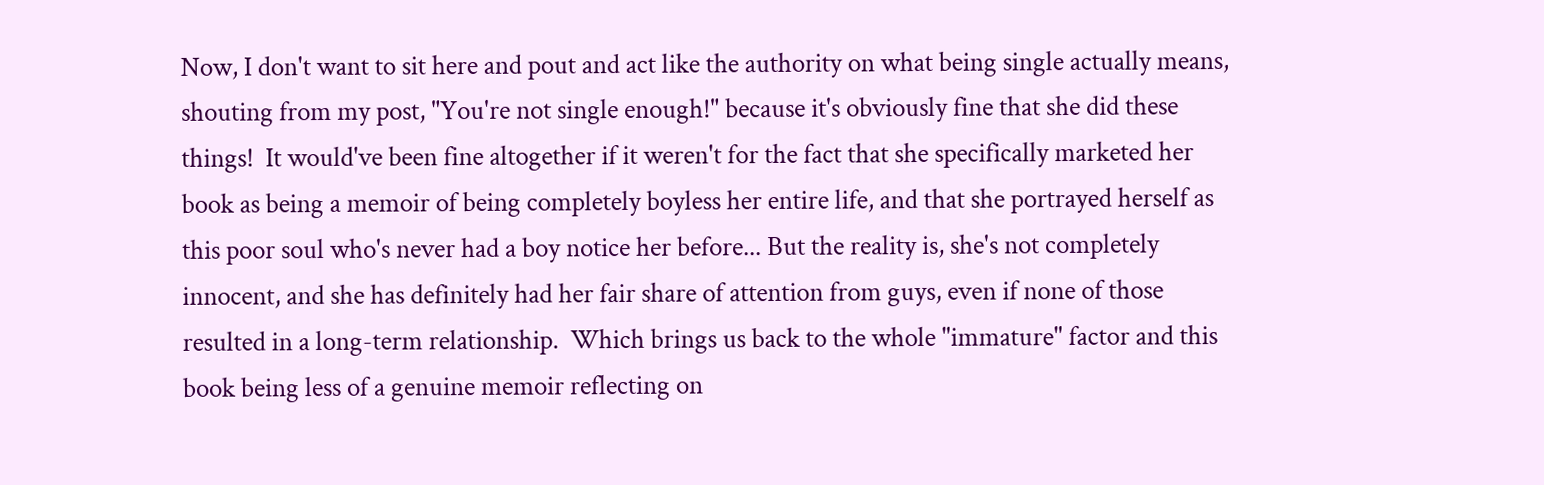Now, I don't want to sit here and pout and act like the authority on what being single actually means, shouting from my post, "You're not single enough!" because it's obviously fine that she did these things!  It would've been fine altogether if it weren't for the fact that she specifically marketed her book as being a memoir of being completely boyless her entire life, and that she portrayed herself as this poor soul who's never had a boy notice her before... But the reality is, she's not completely innocent, and she has definitely had her fair share of attention from guys, even if none of those resulted in a long-term relationship.  Which brings us back to the whole "immature" factor and this book being less of a genuine memoir reflecting on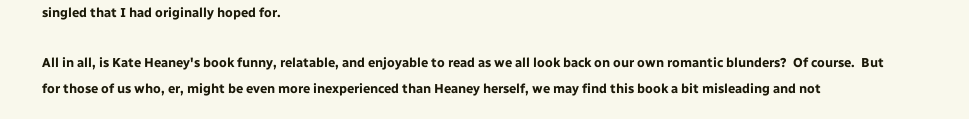singled that I had originally hoped for.

All in all, is Kate Heaney's book funny, relatable, and enjoyable to read as we all look back on our own romantic blunders?  Of course.  But for those of us who, er, might be even more inexperienced than Heaney herself, we may find this book a bit misleading and not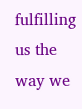fulfilling us the way we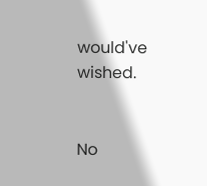would've wished.


No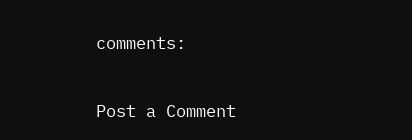comments:

Post a Comment